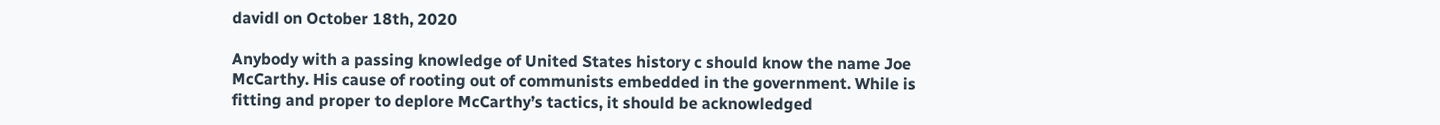davidl on October 18th, 2020

Anybody with a passing knowledge of United States history c should know the name Joe McCarthy. His cause of rooting out of communists embedded in the government. While is fitting and proper to deplore McCarthy’s tactics, it should be acknowledged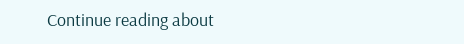Continue reading about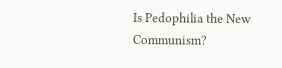Is Pedophilia the New Communism?